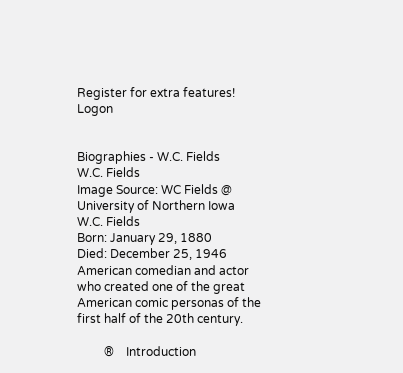Register for extra features!    Logon


Biographies - W.C. Fields
W.C. Fields
Image Source: WC Fields @ University of Northern Iowa
W.C. Fields
Born: January 29, 1880
Died: December 25, 1946
American comedian and actor who created one of the great American comic personas of the first half of the 20th century.

         ®    Introduction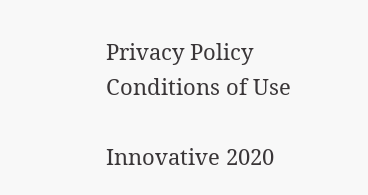Privacy Policy    Conditions of Use

Innovative 2020